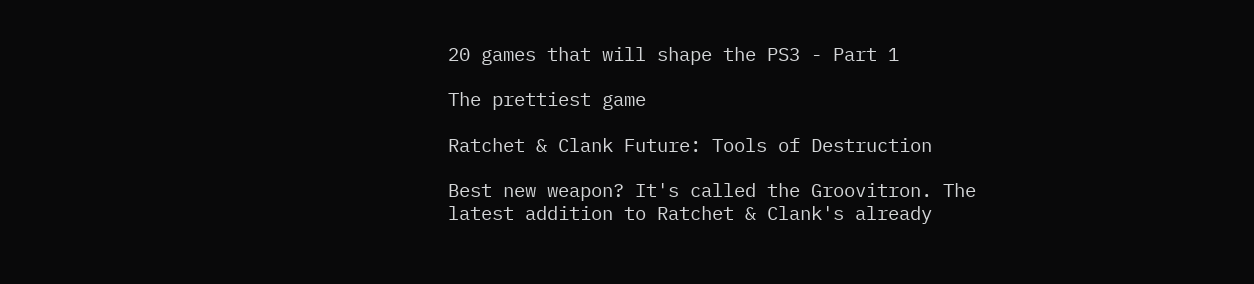20 games that will shape the PS3 - Part 1

The prettiest game

Ratchet & Clank Future: Tools of Destruction

Best new weapon? It's called the Groovitron. The latest addition to Ratchet & Clank's already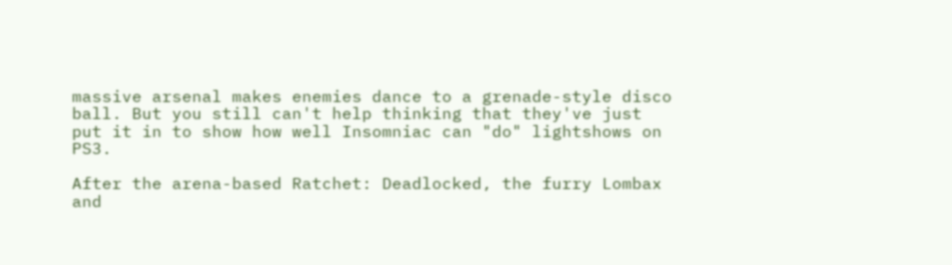massive arsenal makes enemies dance to a grenade-style disco ball. But you still can't help thinking that they've just put it in to show how well Insomniac can "do" lightshows on PS3.

After the arena-based Ratchet: Deadlocked, the furry Lombax and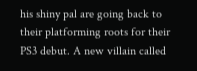his shiny pal are going back to their platforming roots for their PS3 debut. A new villain called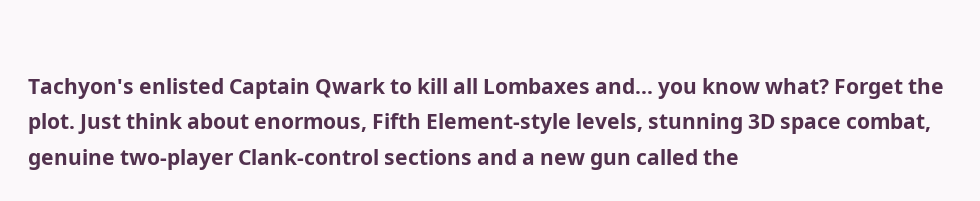Tachyon's enlisted Captain Qwark to kill all Lombaxes and... you know what? Forget the plot. Just think about enormous, Fifth Element-style levels, stunning 3D space combat, genuine two-player Clank-control sections and a new gun called the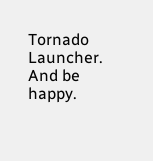Tornado Launcher. And be happy.